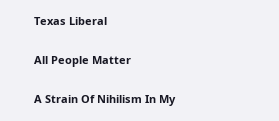Texas Liberal

All People Matter

A Strain Of Nihilism In My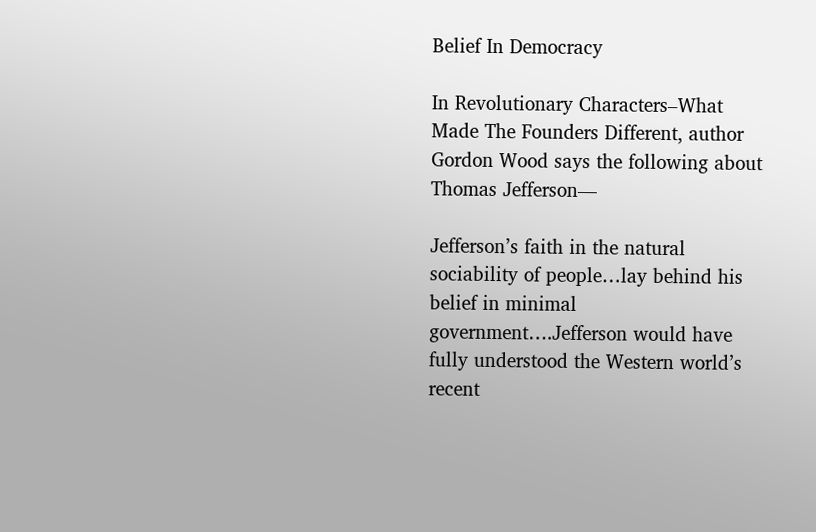Belief In Democracy

In Revolutionary Characters–What Made The Founders Different, author Gordon Wood says the following about Thomas Jefferson—

Jefferson’s faith in the natural sociability of people…lay behind his belief in minimal government….Jefferson would have fully understood the Western world’s recent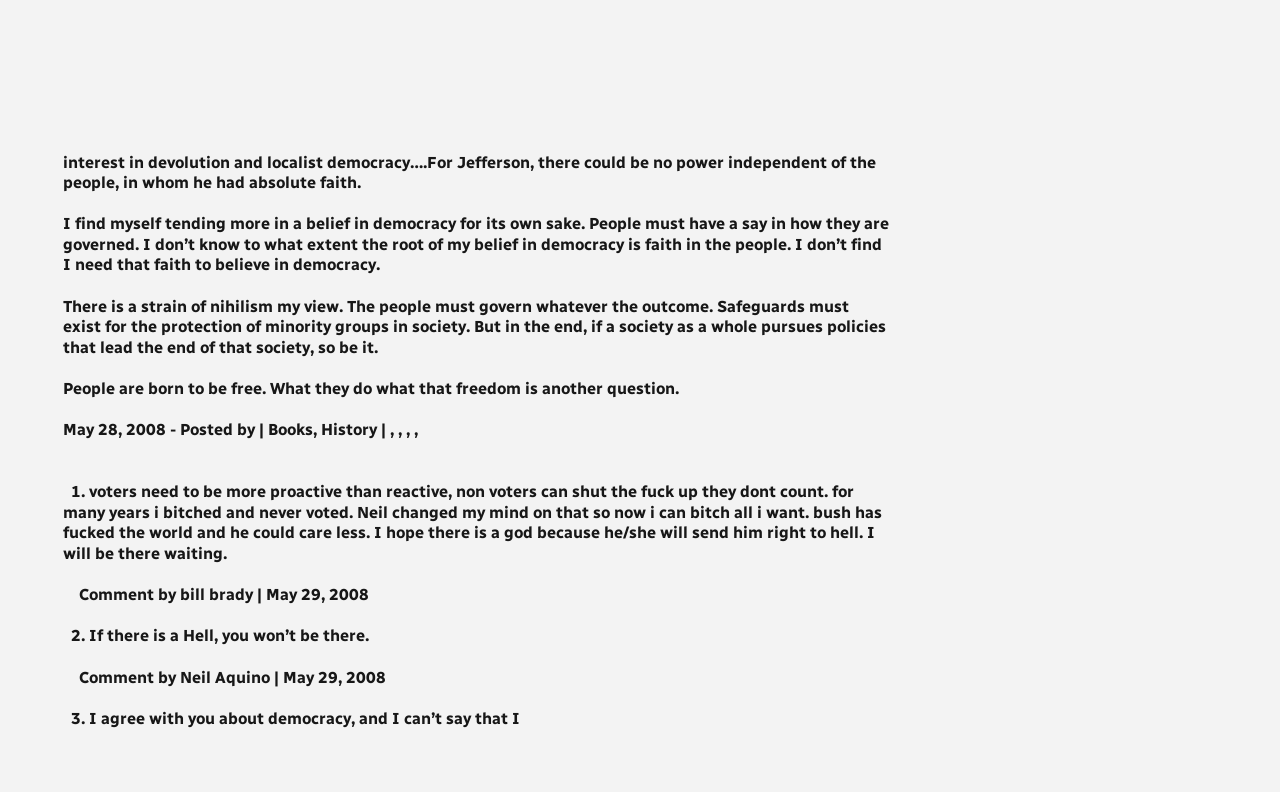interest in devolution and localist democracy….For Jefferson, there could be no power independent of the people, in whom he had absolute faith.

I find myself tending more in a belief in democracy for its own sake. People must have a say in how they are governed. I don’t know to what extent the root of my belief in democracy is faith in the people. I don’t find I need that faith to believe in democracy.

There is a strain of nihilism my view. The people must govern whatever the outcome. Safeguards must exist for the protection of minority groups in society. But in the end, if a society as a whole pursues policies that lead the end of that society, so be it.

People are born to be free. What they do what that freedom is another question.

May 28, 2008 - Posted by | Books, History | , , , ,


  1. voters need to be more proactive than reactive, non voters can shut the fuck up they dont count. for many years i bitched and never voted. Neil changed my mind on that so now i can bitch all i want. bush has fucked the world and he could care less. I hope there is a god because he/she will send him right to hell. I will be there waiting.

    Comment by bill brady | May 29, 2008

  2. If there is a Hell, you won’t be there.

    Comment by Neil Aquino | May 29, 2008

  3. I agree with you about democracy, and I can’t say that I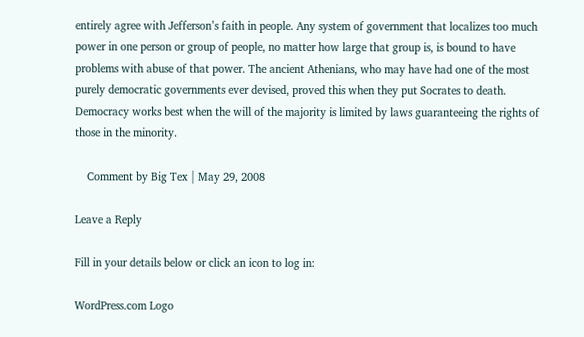entirely agree with Jefferson’s faith in people. Any system of government that localizes too much power in one person or group of people, no matter how large that group is, is bound to have problems with abuse of that power. The ancient Athenians, who may have had one of the most purely democratic governments ever devised, proved this when they put Socrates to death. Democracy works best when the will of the majority is limited by laws guaranteeing the rights of those in the minority.

    Comment by Big Tex | May 29, 2008

Leave a Reply

Fill in your details below or click an icon to log in:

WordPress.com Logo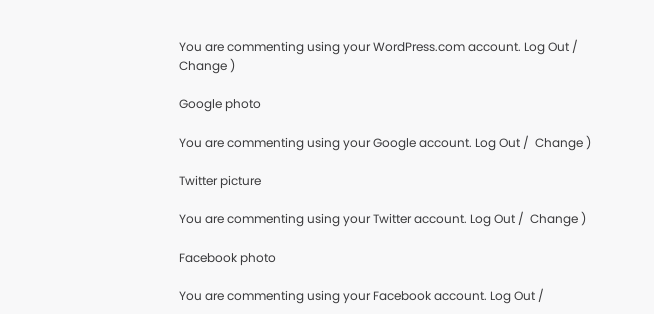You are commenting using your WordPress.com account. Log Out /  Change )

Google photo

You are commenting using your Google account. Log Out /  Change )

Twitter picture

You are commenting using your Twitter account. Log Out /  Change )

Facebook photo

You are commenting using your Facebook account. Log Out /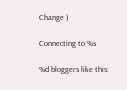Change )

Connecting to %s

%d bloggers like this: